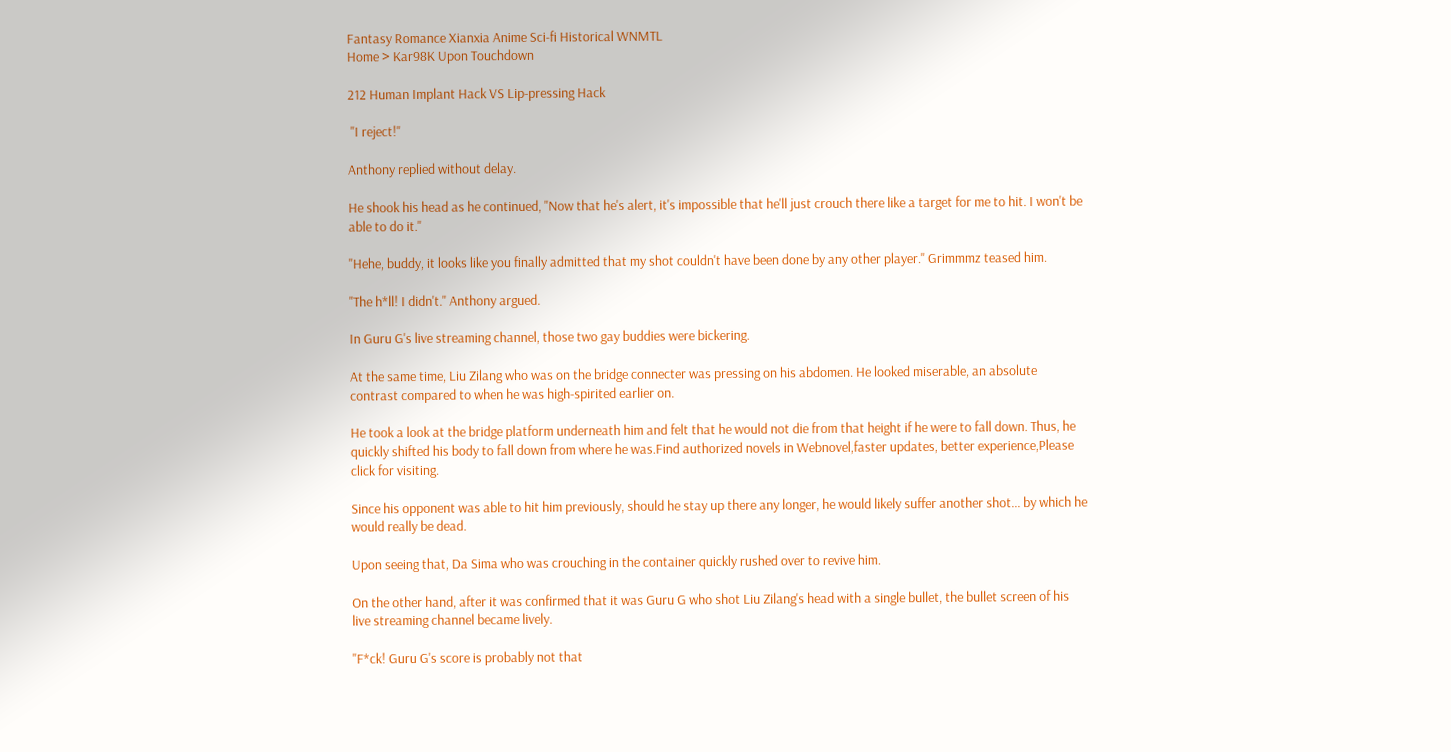Fantasy Romance Xianxia Anime Sci-fi Historical WNMTL
Home > Kar98K Upon Touchdown

212 Human Implant Hack VS Lip-pressing Hack

 "I reject!"

Anthony replied without delay.

He shook his head as he continued, "Now that he's alert, it's impossible that he'll just crouch there like a target for me to hit. I won't be able to do it."

"Hehe, buddy, it looks like you finally admitted that my shot couldn't have been done by any other player." Grimmmz teased him.

"The h*ll! I didn't." Anthony argued.

In Guru G's live streaming channel, those two gay buddies were bickering.

At the same time, Liu Zilang who was on the bridge connecter was pressing on his abdomen. He looked miserable, an absolute contrast compared to when he was high-spirited earlier on.

He took a look at the bridge platform underneath him and felt that he would not die from that height if he were to fall down. Thus, he quickly shifted his body to fall down from where he was.Find authorized novels in Webnovel,faster updates, better experience,Please click for visiting.

Since his opponent was able to hit him previously, should he stay up there any longer, he would likely suffer another shot... by which he would really be dead.

Upon seeing that, Da Sima who was crouching in the container quickly rushed over to revive him.

On the other hand, after it was confirmed that it was Guru G who shot Liu Zilang's head with a single bullet, the bullet screen of his live streaming channel became lively.

"F*ck! Guru G's score is probably not that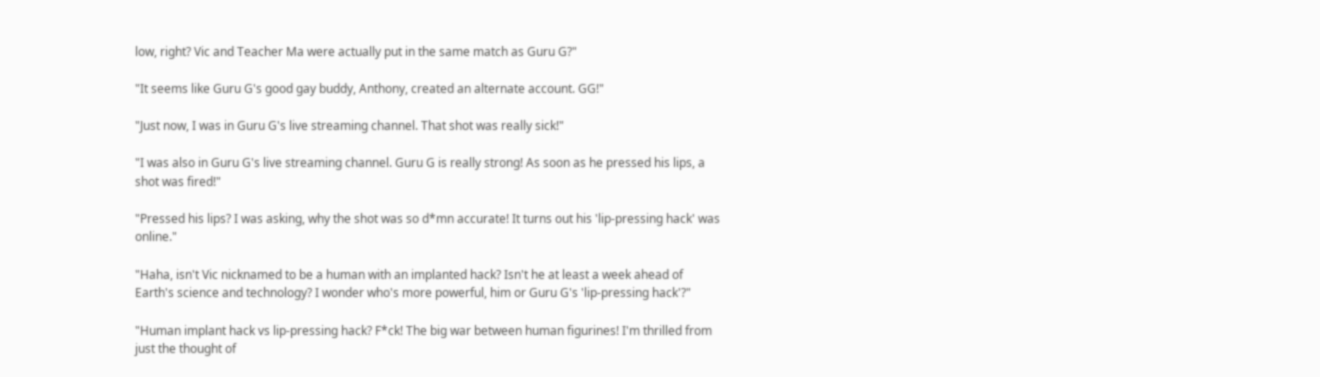low, right? Vic and Teacher Ma were actually put in the same match as Guru G?"

"It seems like Guru G's good gay buddy, Anthony, created an alternate account. GG!"

"Just now, I was in Guru G's live streaming channel. That shot was really sick!"

"I was also in Guru G's live streaming channel. Guru G is really strong! As soon as he pressed his lips, a shot was fired!"

"Pressed his lips? I was asking, why the shot was so d*mn accurate! It turns out his 'lip-pressing hack' was online."

"Haha, isn't Vic nicknamed to be a human with an implanted hack? Isn't he at least a week ahead of Earth's science and technology? I wonder who's more powerful, him or Guru G's 'lip-pressing hack'?"

"Human implant hack vs lip-pressing hack? F*ck! The big war between human figurines! I'm thrilled from just the thought of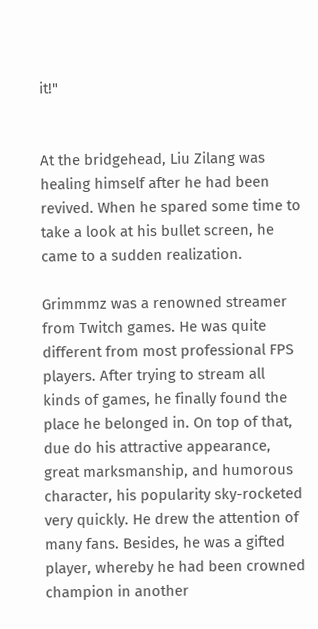it!"


At the bridgehead, Liu Zilang was healing himself after he had been revived. When he spared some time to take a look at his bullet screen, he came to a sudden realization.

Grimmmz was a renowned streamer from Twitch games. He was quite different from most professional FPS players. After trying to stream all kinds of games, he finally found the place he belonged in. On top of that, due do his attractive appearance, great marksmanship, and humorous character, his popularity sky-rocketed very quickly. He drew the attention of many fans. Besides, he was a gifted player, whereby he had been crowned champion in another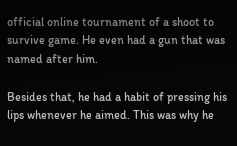official online tournament of a shoot to survive game. He even had a gun that was named after him.

Besides that, he had a habit of pressing his lips whenever he aimed. This was why he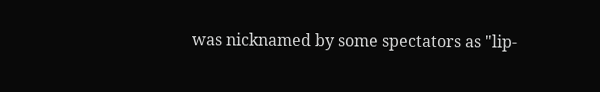was nicknamed by some spectators as "lip-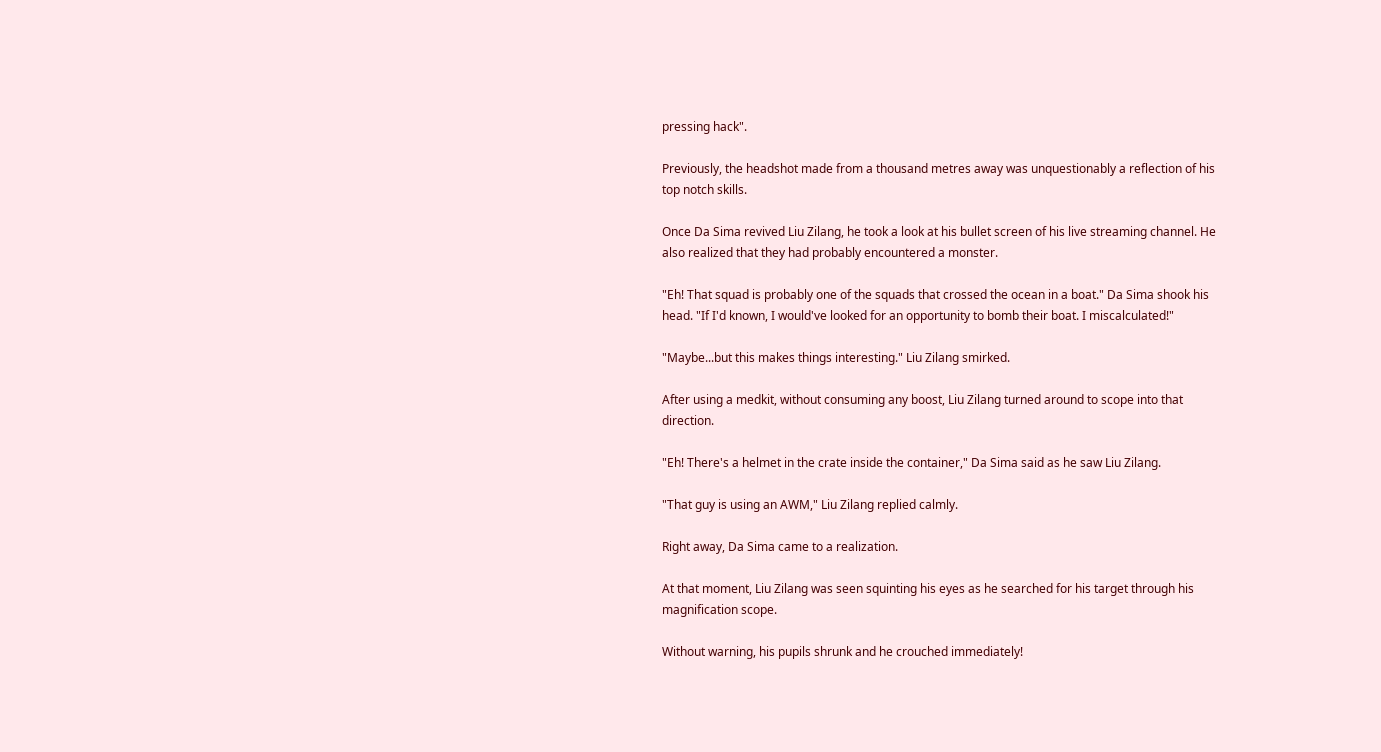pressing hack".

Previously, the headshot made from a thousand metres away was unquestionably a reflection of his top notch skills.

Once Da Sima revived Liu Zilang, he took a look at his bullet screen of his live streaming channel. He also realized that they had probably encountered a monster.

"Eh! That squad is probably one of the squads that crossed the ocean in a boat." Da Sima shook his head. "If I'd known, I would've looked for an opportunity to bomb their boat. I miscalculated!"

"Maybe...but this makes things interesting." Liu Zilang smirked.

After using a medkit, without consuming any boost, Liu Zilang turned around to scope into that direction.

"Eh! There's a helmet in the crate inside the container," Da Sima said as he saw Liu Zilang.

"That guy is using an AWM," Liu Zilang replied calmly.

Right away, Da Sima came to a realization.

At that moment, Liu Zilang was seen squinting his eyes as he searched for his target through his magnification scope.

Without warning, his pupils shrunk and he crouched immediately!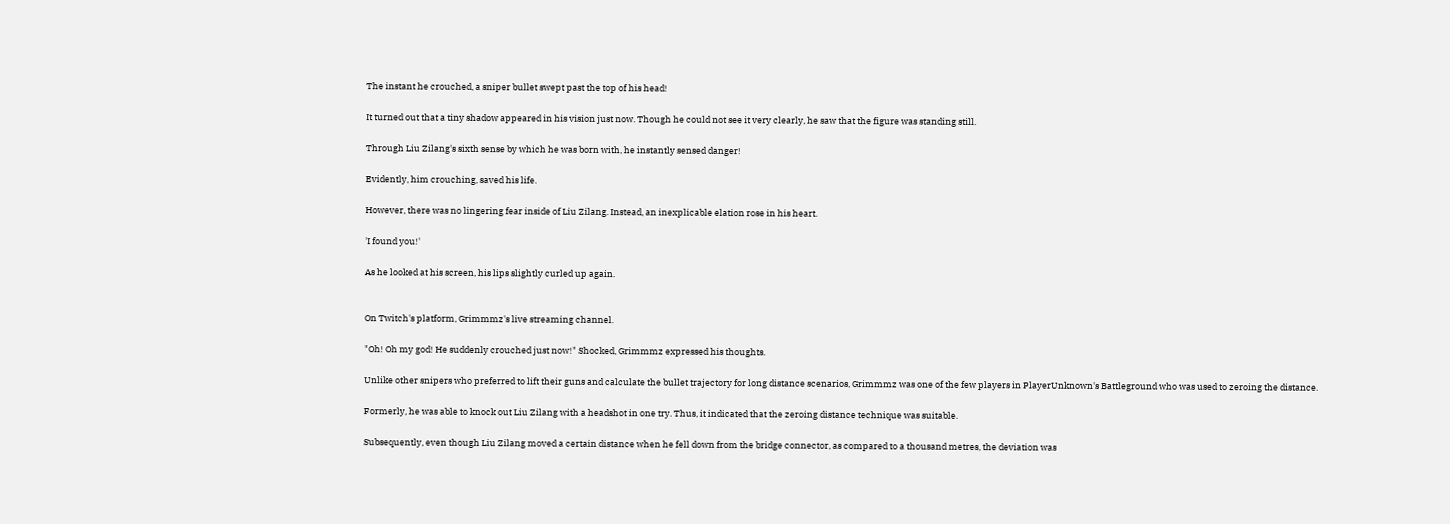The instant he crouched, a sniper bullet swept past the top of his head!

It turned out that a tiny shadow appeared in his vision just now. Though he could not see it very clearly, he saw that the figure was standing still.

Through Liu Zilang's sixth sense by which he was born with, he instantly sensed danger!

Evidently, him crouching, saved his life.

However, there was no lingering fear inside of Liu Zilang. Instead, an inexplicable elation rose in his heart.

'I found you!'

As he looked at his screen, his lips slightly curled up again.


On Twitch's platform, Grimmmz's live streaming channel.

"Oh! Oh my god! He suddenly crouched just now!" Shocked, Grimmmz expressed his thoughts.

Unlike other snipers who preferred to lift their guns and calculate the bullet trajectory for long distance scenarios, Grimmmz was one of the few players in PlayerUnknown's Battleground who was used to zeroing the distance.

Formerly, he was able to knock out Liu Zilang with a headshot in one try. Thus, it indicated that the zeroing distance technique was suitable.

Subsequently, even though Liu Zilang moved a certain distance when he fell down from the bridge connector, as compared to a thousand metres, the deviation was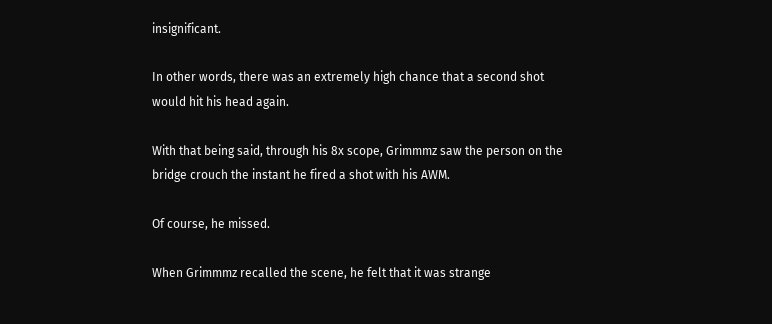insignificant.

In other words, there was an extremely high chance that a second shot would hit his head again.

With that being said, through his 8x scope, Grimmmz saw the person on the bridge crouch the instant he fired a shot with his AWM.

Of course, he missed.

When Grimmmz recalled the scene, he felt that it was strange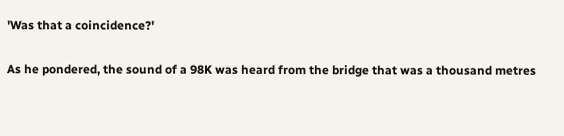'Was that a coincidence?'

As he pondered, the sound of a 98K was heard from the bridge that was a thousand metres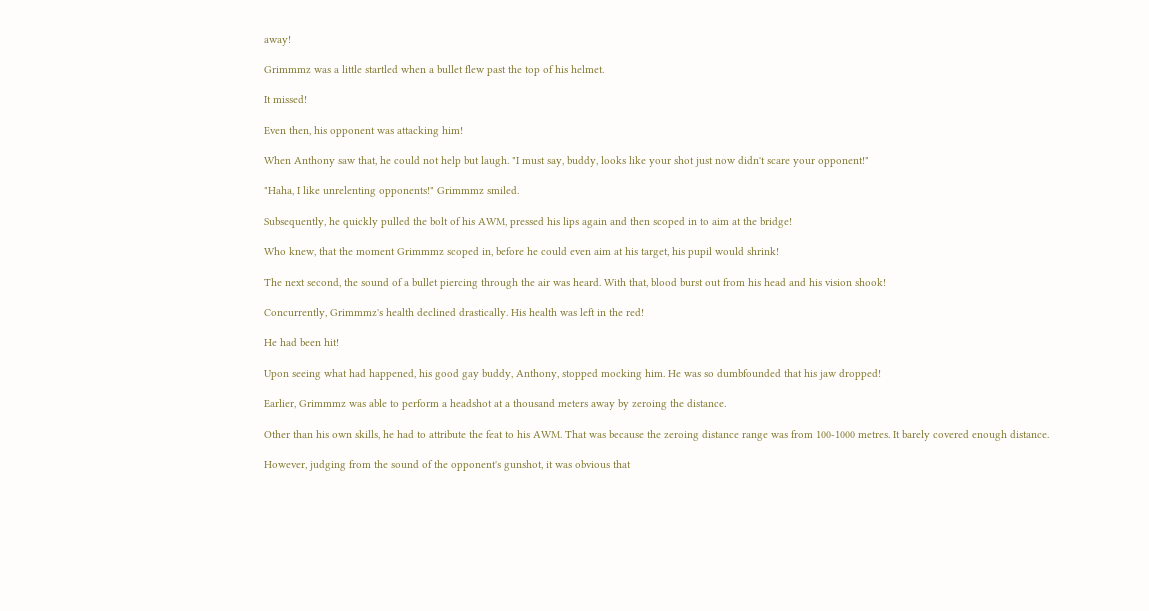away!

Grimmmz was a little startled when a bullet flew past the top of his helmet.

It missed!

Even then, his opponent was attacking him!

When Anthony saw that, he could not help but laugh. "I must say, buddy, looks like your shot just now didn't scare your opponent!"

"Haha, I like unrelenting opponents!" Grimmmz smiled.

Subsequently, he quickly pulled the bolt of his AWM, pressed his lips again and then scoped in to aim at the bridge!

Who knew, that the moment Grimmmz scoped in, before he could even aim at his target, his pupil would shrink!

The next second, the sound of a bullet piercing through the air was heard. With that, blood burst out from his head and his vision shook!

Concurrently, Grimmmz's health declined drastically. His health was left in the red!

He had been hit!

Upon seeing what had happened, his good gay buddy, Anthony, stopped mocking him. He was so dumbfounded that his jaw dropped!

Earlier, Grimmmz was able to perform a headshot at a thousand meters away by zeroing the distance.

Other than his own skills, he had to attribute the feat to his AWM. That was because the zeroing distance range was from 100-1000 metres. It barely covered enough distance.

However, judging from the sound of the opponent's gunshot, it was obvious that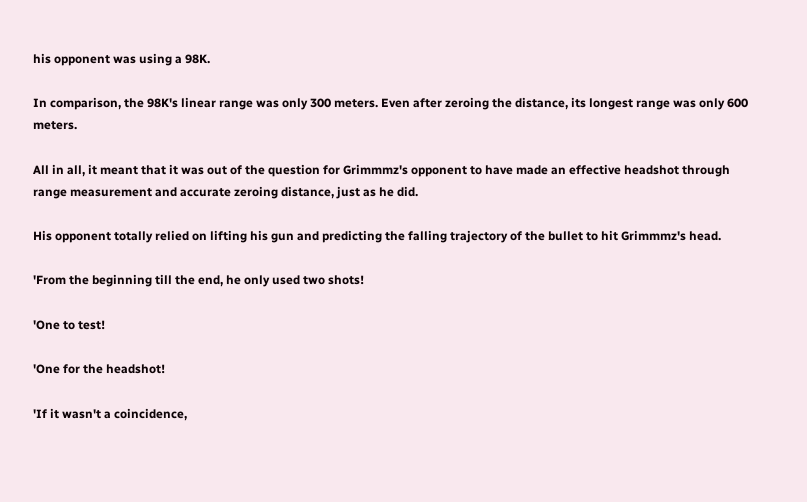his opponent was using a 98K.

In comparison, the 98K's linear range was only 300 meters. Even after zeroing the distance, its longest range was only 600 meters.

All in all, it meant that it was out of the question for Grimmmz's opponent to have made an effective headshot through range measurement and accurate zeroing distance, just as he did.

His opponent totally relied on lifting his gun and predicting the falling trajectory of the bullet to hit Grimmmz's head.

'From the beginning till the end, he only used two shots!

'One to test!

'One for the headshot!

'If it wasn't a coincidence,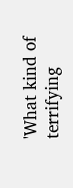'What kind of terrifying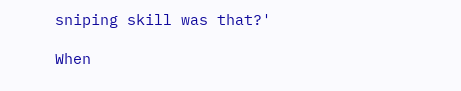sniping skill was that?'

When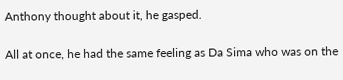Anthony thought about it, he gasped.

All at once, he had the same feeling as Da Sima who was on the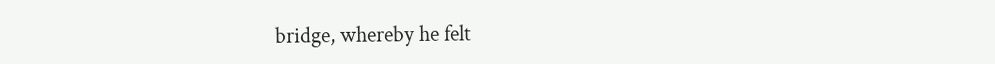bridge, whereby he felt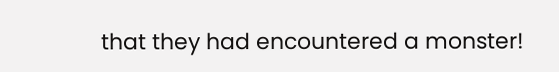that they had encountered a monster!